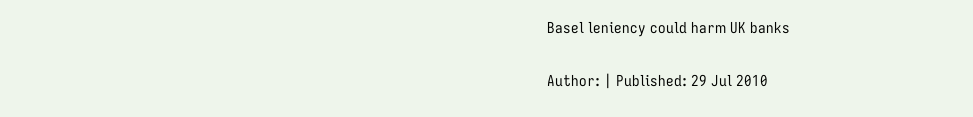Basel leniency could harm UK banks

Author: | Published: 29 Jul 2010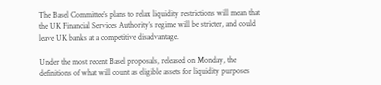The Basel Committee’s plans to relax liquidity restrictions will mean that the UK Financial Services Authority’s regime will be stricter, and could leave UK banks at a competitive disadvantage.

Under the most recent Basel proposals, released on Monday, the definitions of what will count as eligible assets for liquidity purposes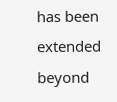has been extended beyond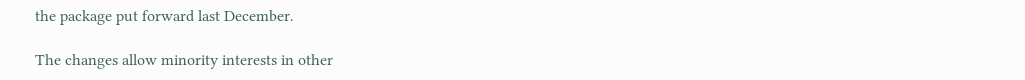the package put forward last December.

The changes allow minority interests in other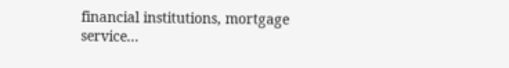financial institutions, mortgage service...